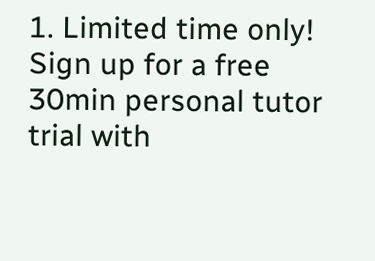1. Limited time only! Sign up for a free 30min personal tutor trial with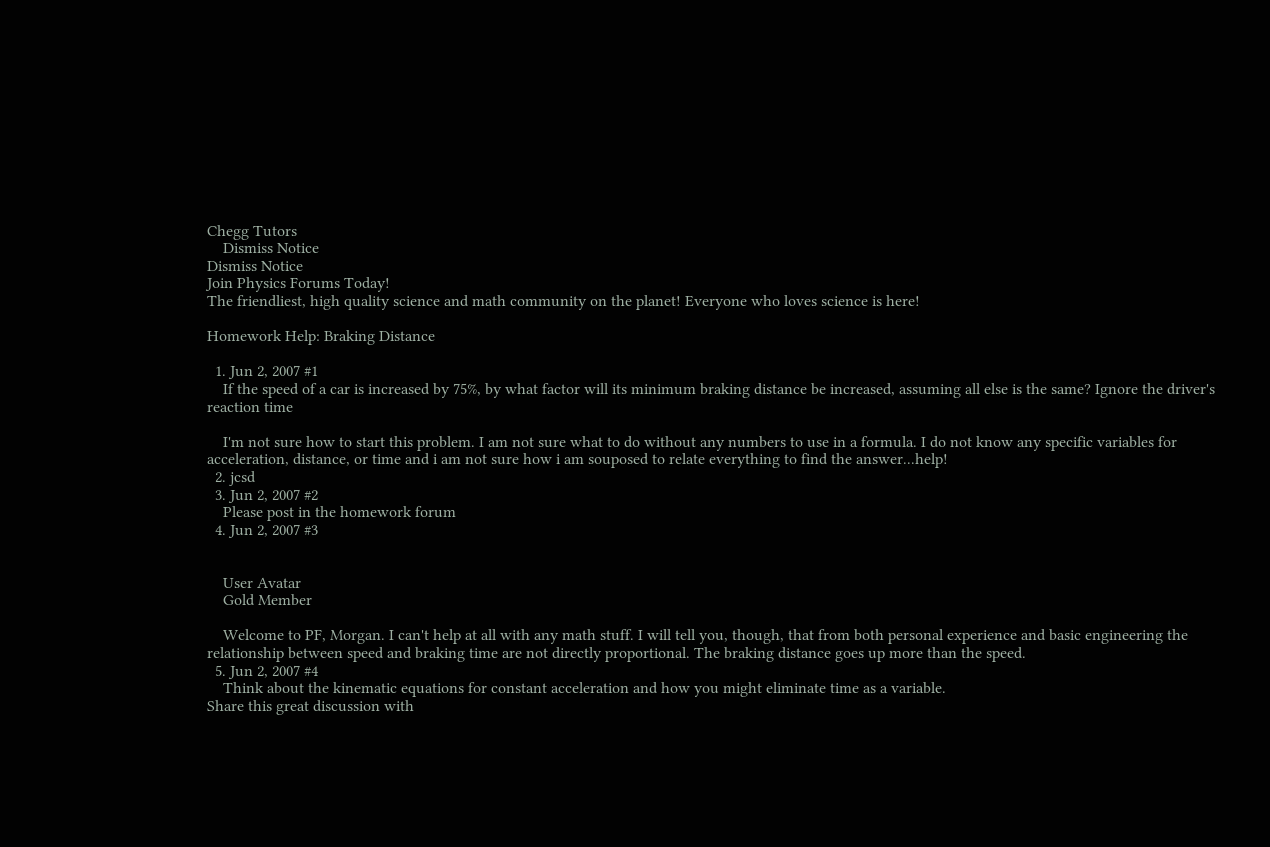Chegg Tutors
    Dismiss Notice
Dismiss Notice
Join Physics Forums Today!
The friendliest, high quality science and math community on the planet! Everyone who loves science is here!

Homework Help: Braking Distance

  1. Jun 2, 2007 #1
    If the speed of a car is increased by 75%, by what factor will its minimum braking distance be increased, assuming all else is the same? Ignore the driver's reaction time

    I'm not sure how to start this problem. I am not sure what to do without any numbers to use in a formula. I do not know any specific variables for acceleration, distance, or time and i am not sure how i am souposed to relate everything to find the answer...help!
  2. jcsd
  3. Jun 2, 2007 #2
    Please post in the homework forum
  4. Jun 2, 2007 #3


    User Avatar
    Gold Member

    Welcome to PF, Morgan. I can't help at all with any math stuff. I will tell you, though, that from both personal experience and basic engineering the relationship between speed and braking time are not directly proportional. The braking distance goes up more than the speed.
  5. Jun 2, 2007 #4
    Think about the kinematic equations for constant acceleration and how you might eliminate time as a variable.
Share this great discussion with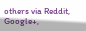others via Reddit, Google+,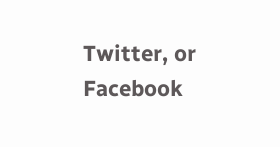Twitter, or Facebook